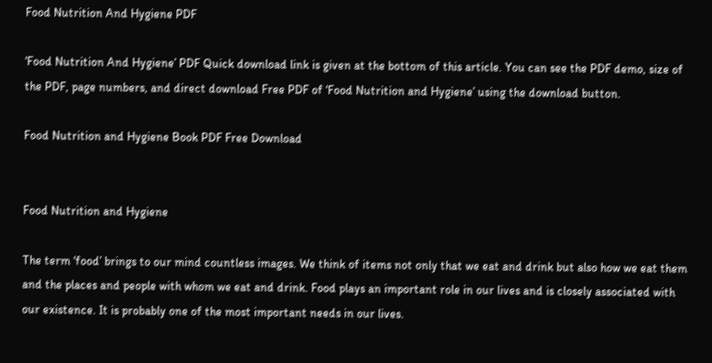Food Nutrition And Hygiene PDF

‘Food Nutrition And Hygiene’ PDF Quick download link is given at the bottom of this article. You can see the PDF demo, size of the PDF, page numbers, and direct download Free PDF of ‘Food Nutrition and Hygiene’ using the download button.

Food Nutrition and Hygiene Book PDF Free Download


Food Nutrition and Hygiene

The term ‘food’ brings to our mind countless images. We think of items not only that we eat and drink but also how we eat them and the places and people with whom we eat and drink. Food plays an important role in our lives and is closely associated with our existence. It is probably one of the most important needs in our lives.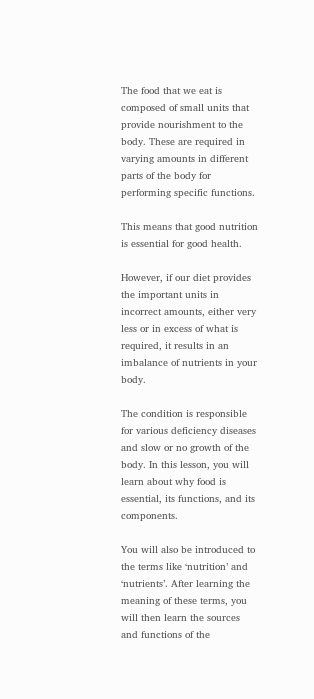The food that we eat is composed of small units that provide nourishment to the body. These are required in varying amounts in different parts of the body for performing specific functions.

This means that good nutrition is essential for good health.

However, if our diet provides the important units in incorrect amounts, either very less or in excess of what is required, it results in an imbalance of nutrients in your body.

The condition is responsible for various deficiency diseases and slow or no growth of the body. In this lesson, you will learn about why food is essential, its functions, and its components.

You will also be introduced to the terms like ‘nutrition’ and ‘nutrients’. After learning the meaning of these terms, you will then learn the sources and functions of the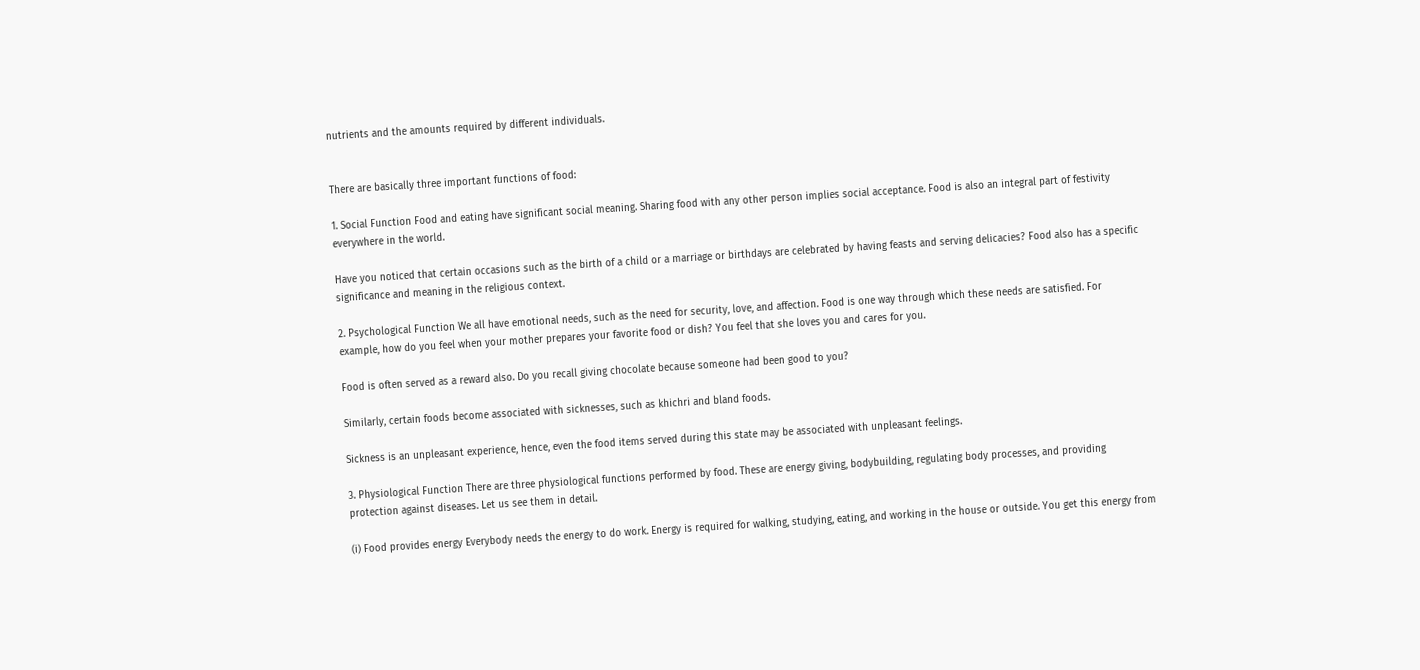nutrients and the amounts required by different individuals.


There are basically three important functions of food:

1. Social Function Food and eating have significant social meaning. Sharing food with any other person implies social acceptance. Food is also an integral part of festivity everywhere in the world.

Have you noticed that certain occasions such as the birth of a child or a marriage or birthdays are celebrated by having feasts and serving delicacies? Food also has a specific significance and meaning in the religious context.

2. Psychological Function We all have emotional needs, such as the need for security, love, and affection. Food is one way through which these needs are satisfied. For example, how do you feel when your mother prepares your favorite food or dish? You feel that she loves you and cares for you.

Food is often served as a reward also. Do you recall giving chocolate because someone had been good to you?

Similarly, certain foods become associated with sicknesses, such as khichri and bland foods.

Sickness is an unpleasant experience, hence, even the food items served during this state may be associated with unpleasant feelings.

3. Physiological Function There are three physiological functions performed by food. These are energy giving, bodybuilding, regulating body processes, and providing protection against diseases. Let us see them in detail.

(i) Food provides energy Everybody needs the energy to do work. Energy is required for walking, studying, eating, and working in the house or outside. You get this energy from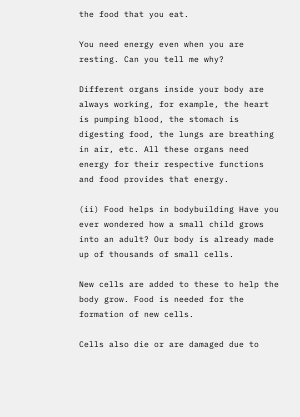the food that you eat.

You need energy even when you are resting. Can you tell me why?

Different organs inside your body are always working, for example, the heart is pumping blood, the stomach is digesting food, the lungs are breathing in air, etc. All these organs need energy for their respective functions and food provides that energy.

(ii) Food helps in bodybuilding Have you ever wondered how a small child grows into an adult? Our body is already made up of thousands of small cells.

New cells are added to these to help the body grow. Food is needed for the formation of new cells.

Cells also die or are damaged due to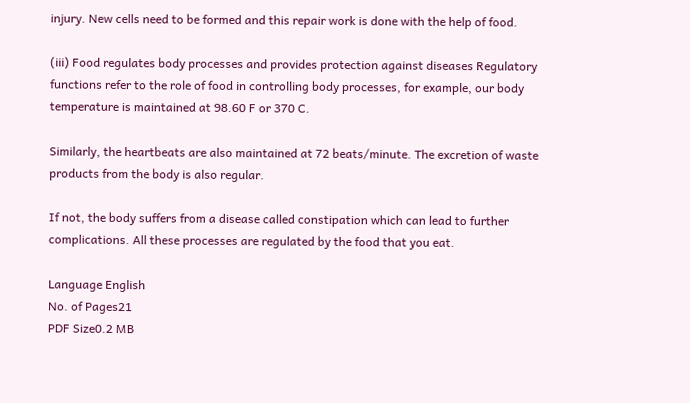injury. New cells need to be formed and this repair work is done with the help of food.

(iii) Food regulates body processes and provides protection against diseases Regulatory functions refer to the role of food in controlling body processes, for example, our body temperature is maintained at 98.60 F or 370 C.

Similarly, the heartbeats are also maintained at 72 beats/minute. The excretion of waste products from the body is also regular.

If not, the body suffers from a disease called constipation which can lead to further complications. All these processes are regulated by the food that you eat.

Language English
No. of Pages21
PDF Size0.2 MB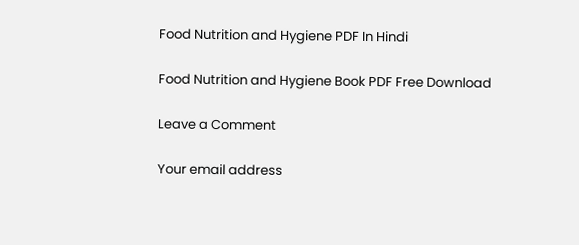Food Nutrition and Hygiene PDF In Hindi

Food Nutrition and Hygiene Book PDF Free Download

Leave a Comment

Your email address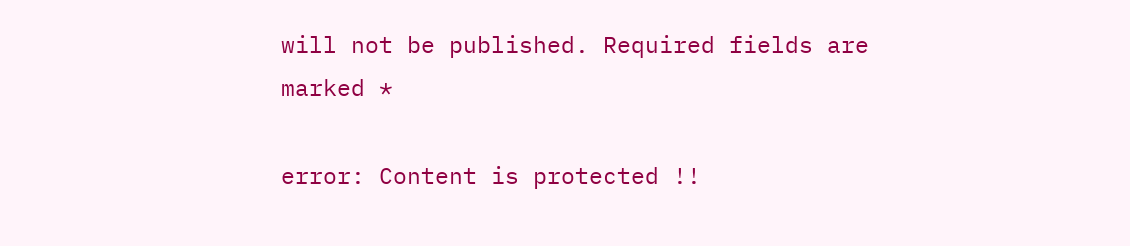will not be published. Required fields are marked *

error: Content is protected !!